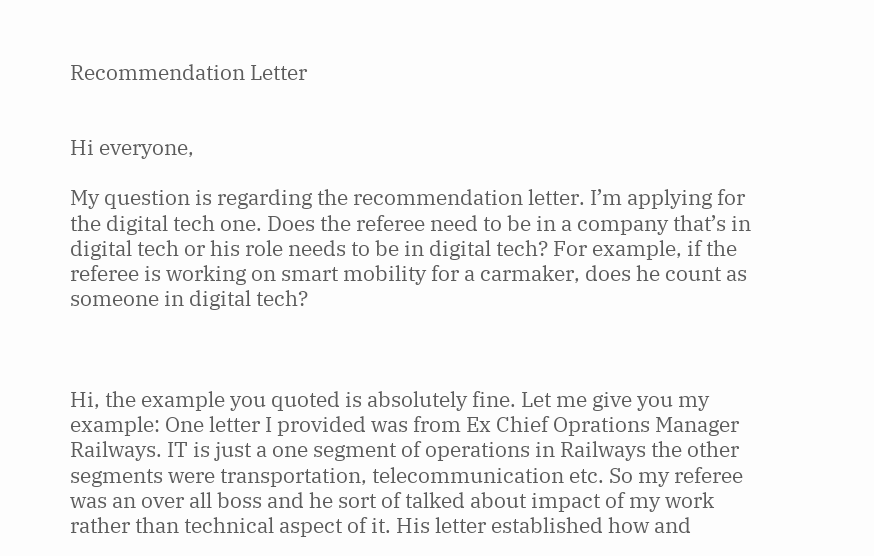Recommendation Letter


Hi everyone,

My question is regarding the recommendation letter. I’m applying for the digital tech one. Does the referee need to be in a company that’s in digital tech or his role needs to be in digital tech? For example, if the referee is working on smart mobility for a carmaker, does he count as someone in digital tech?



Hi, the example you quoted is absolutely fine. Let me give you my example: One letter I provided was from Ex Chief Oprations Manager Railways. IT is just a one segment of operations in Railways the other segments were transportation, telecommunication etc. So my referee was an over all boss and he sort of talked about impact of my work rather than technical aspect of it. His letter established how and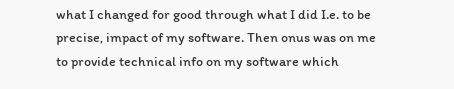what I changed for good through what I did I.e. to be precise, impact of my software. Then onus was on me to provide technical info on my software which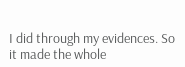I did through my evidences. So it made the whole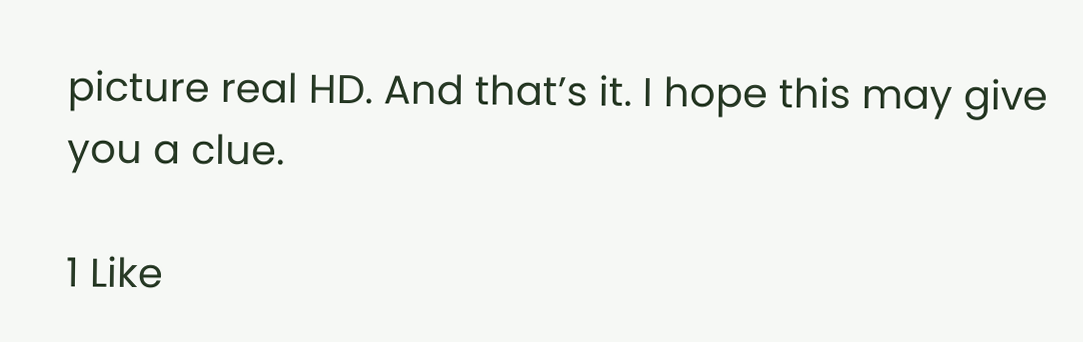picture real HD. And that’s it. I hope this may give you a clue.

1 Like